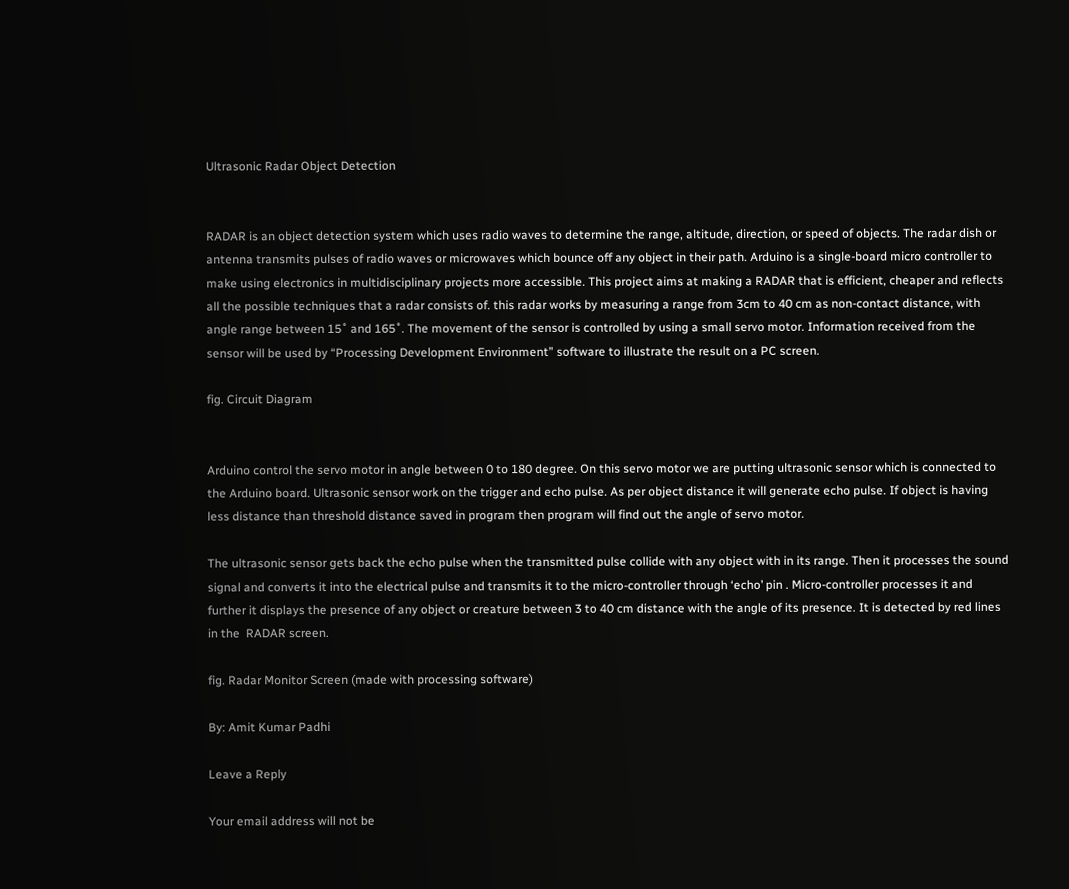Ultrasonic Radar Object Detection


RADAR is an object detection system which uses radio waves to determine the range, altitude, direction, or speed of objects. The radar dish or antenna transmits pulses of radio waves or microwaves which bounce off any object in their path. Arduino is a single-board micro controller to make using electronics in multidisciplinary projects more accessible. This project aims at making a RADAR that is efficient, cheaper and reflects all the possible techniques that a radar consists of. this radar works by measuring a range from 3cm to 40 cm as non-contact distance, with angle range between 15˚ and 165˚. The movement of the sensor is controlled by using a small servo motor. Information received from the sensor will be used by “Processing Development Environment” software to illustrate the result on a PC screen.

fig. Circuit Diagram


Arduino control the servo motor in angle between 0 to 180 degree. On this servo motor we are putting ultrasonic sensor which is connected to the Arduino board. Ultrasonic sensor work on the trigger and echo pulse. As per object distance it will generate echo pulse. If object is having less distance than threshold distance saved in program then program will find out the angle of servo motor.

The ultrasonic sensor gets back the echo pulse when the transmitted pulse collide with any object with in its range. Then it processes the sound signal and converts it into the electrical pulse and transmits it to the micro-controller through ‘echo’ pin . Micro-controller processes it and further it displays the presence of any object or creature between 3 to 40 cm distance with the angle of its presence. It is detected by red lines in the  RADAR screen.

fig. Radar Monitor Screen (made with processing software)

By: Amit Kumar Padhi

Leave a Reply

Your email address will not be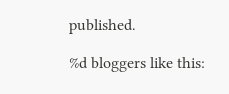published.

%d bloggers like this: